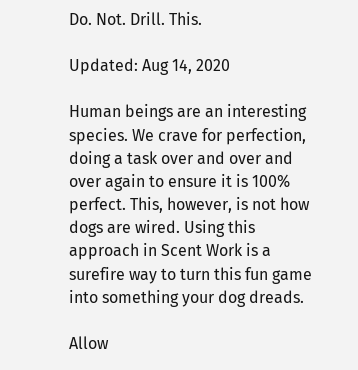Do. Not. Drill. This.

Updated: Aug 14, 2020

Human beings are an interesting species. We crave for perfection, doing a task over and over and over again to ensure it is 100% perfect. This, however, is not how dogs are wired. Using this approach in Scent Work is a surefire way to turn this fun game into something your dog dreads.

Allow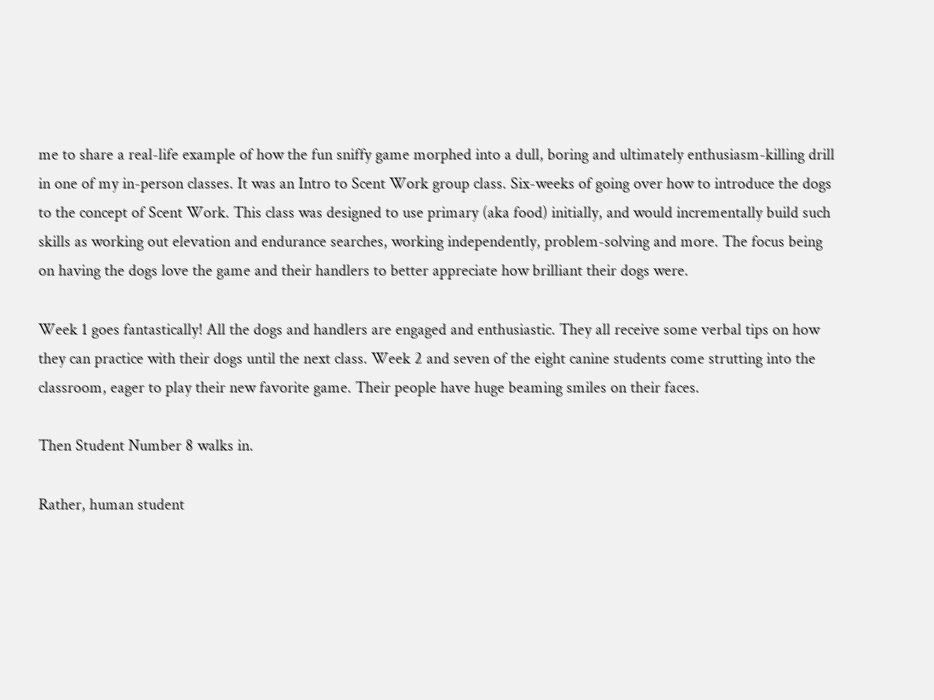me to share a real-life example of how the fun sniffy game morphed into a dull, boring and ultimately enthusiasm-killing drill in one of my in-person classes. It was an Intro to Scent Work group class. Six-weeks of going over how to introduce the dogs to the concept of Scent Work. This class was designed to use primary (aka food) initially, and would incrementally build such skills as working out elevation and endurance searches, working independently, problem-solving and more. The focus being on having the dogs love the game and their handlers to better appreciate how brilliant their dogs were.

Week 1 goes fantastically! All the dogs and handlers are engaged and enthusiastic. They all receive some verbal tips on how they can practice with their dogs until the next class. Week 2 and seven of the eight canine students come strutting into the classroom, eager to play their new favorite game. Their people have huge beaming smiles on their faces.

Then Student Number 8 walks in.

Rather, human student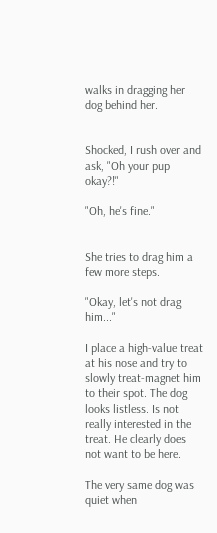walks in dragging her dog behind her.


Shocked, I rush over and ask, "Oh your pup okay?!"

"Oh, he's fine."


She tries to drag him a few more steps.

"Okay, let's not drag him..."

I place a high-value treat at his nose and try to slowly treat-magnet him to their spot. The dog looks listless. Is not really interested in the treat. He clearly does not want to be here.

The very same dog was quiet when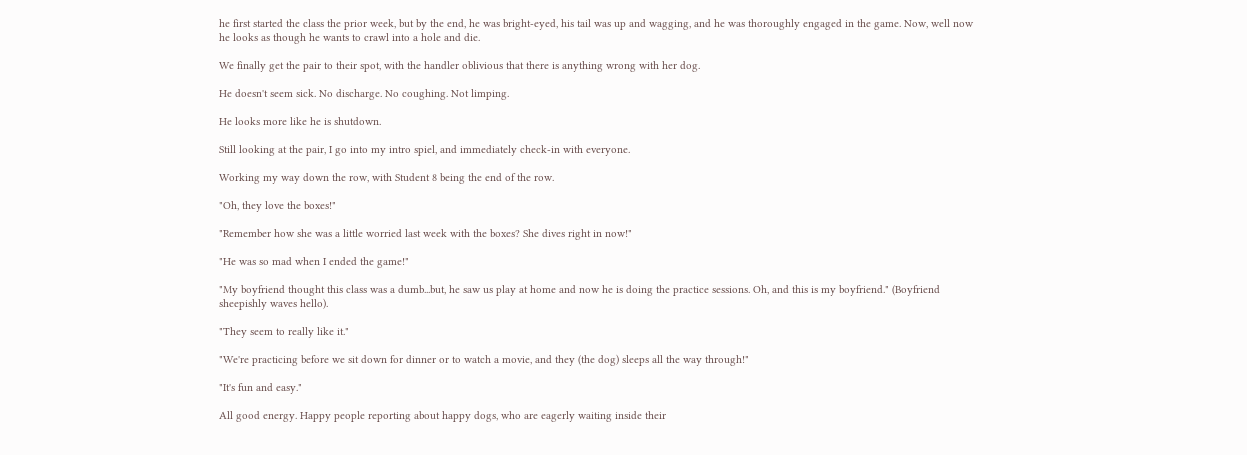he first started the class the prior week, but by the end, he was bright-eyed, his tail was up and wagging, and he was thoroughly engaged in the game. Now, well now he looks as though he wants to crawl into a hole and die.

We finally get the pair to their spot, with the handler oblivious that there is anything wrong with her dog.

He doesn't seem sick. No discharge. No coughing. Not limping.

He looks more like he is shutdown.

Still looking at the pair, I go into my intro spiel, and immediately check-in with everyone.

Working my way down the row, with Student 8 being the end of the row.

"Oh, they love the boxes!"

"Remember how she was a little worried last week with the boxes? She dives right in now!"

"He was so mad when I ended the game!"

"My boyfriend thought this class was a dumb...but, he saw us play at home and now he is doing the practice sessions. Oh, and this is my boyfriend." (Boyfriend sheepishly waves hello).

"They seem to really like it."

"We're practicing before we sit down for dinner or to watch a movie, and they (the dog) sleeps all the way through!"

"It's fun and easy."

All good energy. Happy people reporting about happy dogs, who are eagerly waiting inside their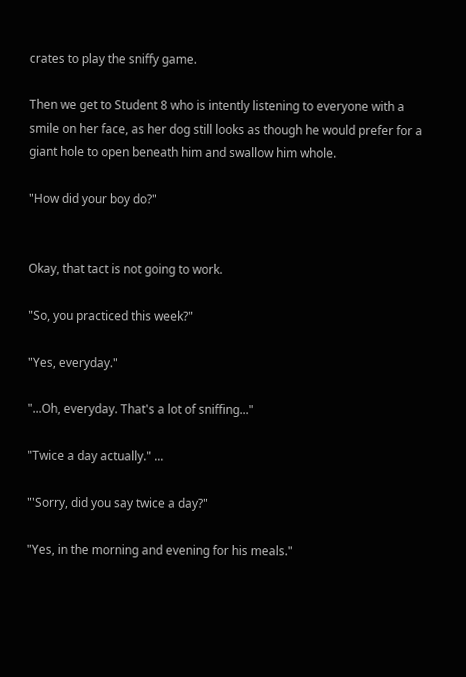crates to play the sniffy game.

Then we get to Student 8 who is intently listening to everyone with a smile on her face, as her dog still looks as though he would prefer for a giant hole to open beneath him and swallow him whole.

"How did your boy do?"


Okay, that tact is not going to work.

"So, you practiced this week?"

"Yes, everyday."

"...Oh, everyday. That's a lot of sniffing..."

"Twice a day actually." ...

"'Sorry, did you say twice a day?"

"Yes, in the morning and evening for his meals."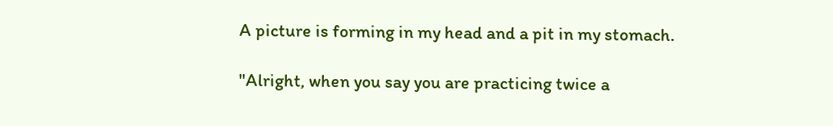A picture is forming in my head and a pit in my stomach.

"Alright, when you say you are practicing twice a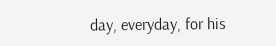day, everyday, for his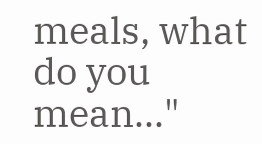meals, what do you mean..."